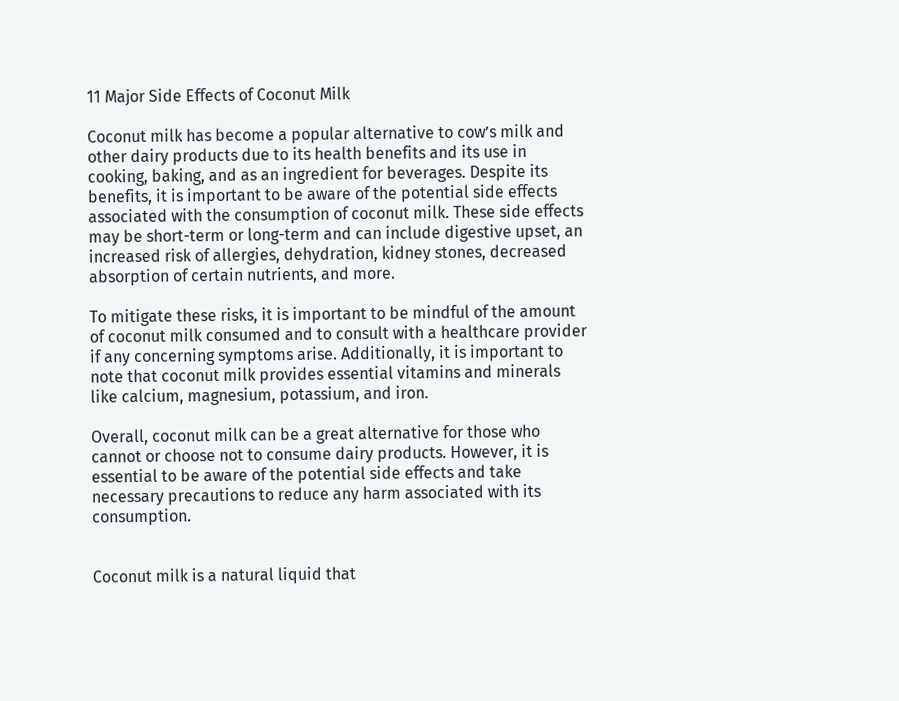11 Major Side Effects of Coconut Milk

Coconut milk has become a popular alternative to cow’s milk and other dairy products due to its health benefits and its use in cooking, baking, and as an ingredient for beverages. Despite its benefits, it is important to be aware of the potential side effects associated with the consumption of coconut milk. These side effects may be short-term or long-term and can include digestive upset, an increased risk of allergies, dehydration, kidney stones, decreased absorption of certain nutrients, and more.

To mitigate these risks, it is important to be mindful of the amount of coconut milk consumed and to consult with a healthcare provider if any concerning symptoms arise. Additionally, it is important to note that coconut milk provides essential vitamins and minerals like calcium, magnesium, potassium, and iron.

Overall, coconut milk can be a great alternative for those who cannot or choose not to consume dairy products. However, it is essential to be aware of the potential side effects and take necessary precautions to reduce any harm associated with its consumption.


Coconut milk is a natural liquid that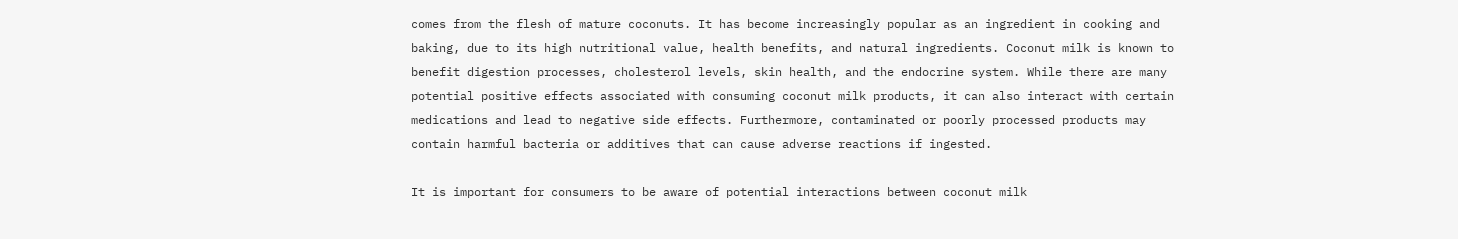comes from the flesh of mature coconuts. It has become increasingly popular as an ingredient in cooking and baking, due to its high nutritional value, health benefits, and natural ingredients. Coconut milk is known to benefit digestion processes, cholesterol levels, skin health, and the endocrine system. While there are many potential positive effects associated with consuming coconut milk products, it can also interact with certain medications and lead to negative side effects. Furthermore, contaminated or poorly processed products may contain harmful bacteria or additives that can cause adverse reactions if ingested.

It is important for consumers to be aware of potential interactions between coconut milk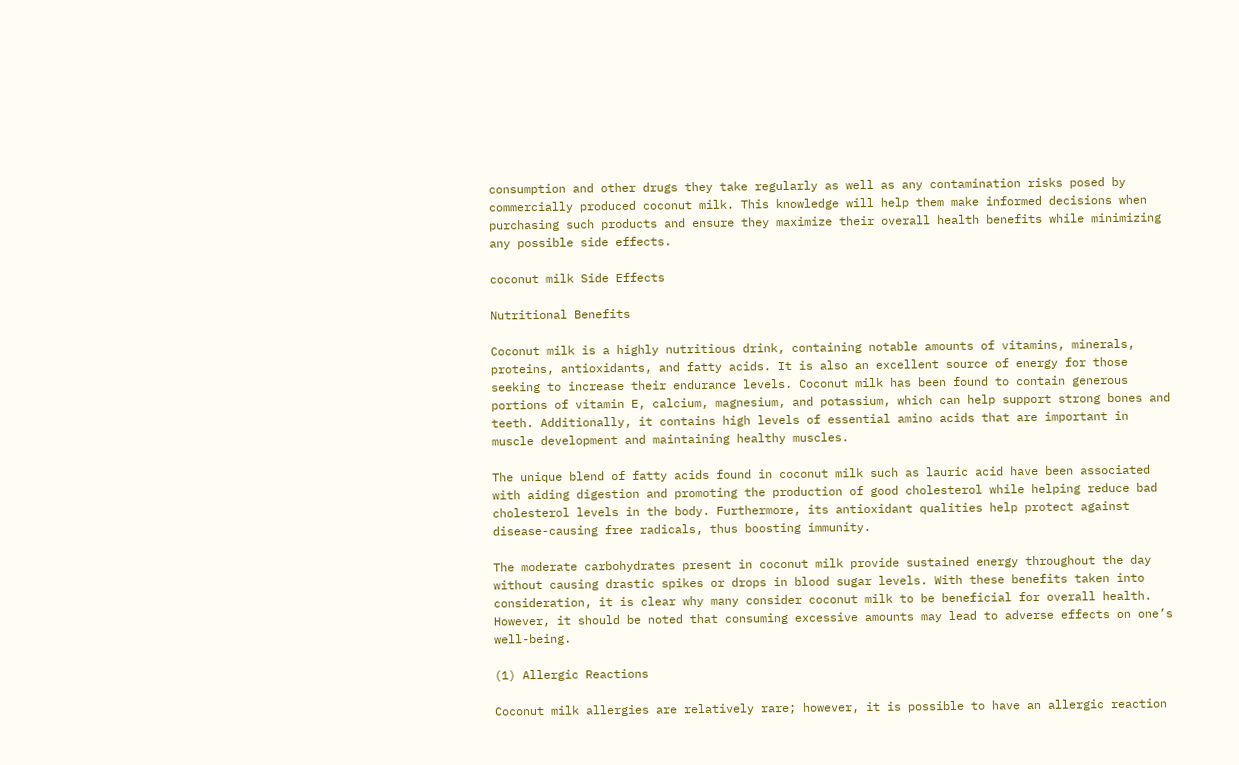consumption and other drugs they take regularly as well as any contamination risks posed by commercially produced coconut milk. This knowledge will help them make informed decisions when purchasing such products and ensure they maximize their overall health benefits while minimizing any possible side effects.

coconut milk Side Effects

Nutritional Benefits

Coconut milk is a highly nutritious drink, containing notable amounts of vitamins, minerals, proteins, antioxidants, and fatty acids. It is also an excellent source of energy for those seeking to increase their endurance levels. Coconut milk has been found to contain generous portions of vitamin E, calcium, magnesium, and potassium, which can help support strong bones and teeth. Additionally, it contains high levels of essential amino acids that are important in muscle development and maintaining healthy muscles.

The unique blend of fatty acids found in coconut milk such as lauric acid have been associated with aiding digestion and promoting the production of good cholesterol while helping reduce bad cholesterol levels in the body. Furthermore, its antioxidant qualities help protect against disease-causing free radicals, thus boosting immunity.

The moderate carbohydrates present in coconut milk provide sustained energy throughout the day without causing drastic spikes or drops in blood sugar levels. With these benefits taken into consideration, it is clear why many consider coconut milk to be beneficial for overall health. However, it should be noted that consuming excessive amounts may lead to adverse effects on one’s well-being.

(1) Allergic Reactions

Coconut milk allergies are relatively rare; however, it is possible to have an allergic reaction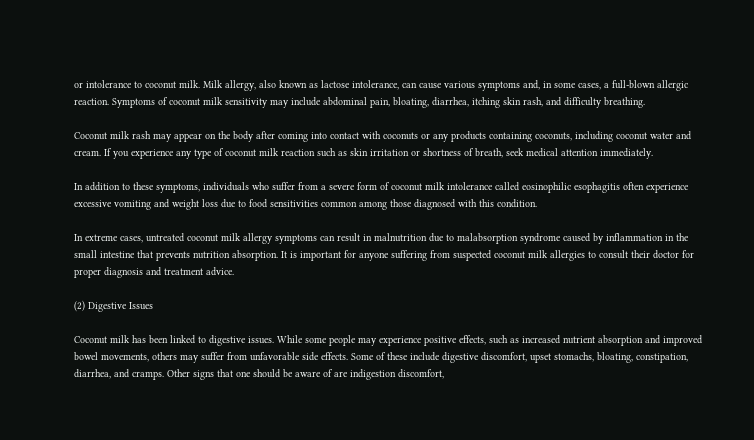or intolerance to coconut milk. Milk allergy, also known as lactose intolerance, can cause various symptoms and, in some cases, a full-blown allergic reaction. Symptoms of coconut milk sensitivity may include abdominal pain, bloating, diarrhea, itching skin rash, and difficulty breathing.

Coconut milk rash may appear on the body after coming into contact with coconuts or any products containing coconuts, including coconut water and cream. If you experience any type of coconut milk reaction such as skin irritation or shortness of breath, seek medical attention immediately.

In addition to these symptoms, individuals who suffer from a severe form of coconut milk intolerance called eosinophilic esophagitis often experience excessive vomiting and weight loss due to food sensitivities common among those diagnosed with this condition.

In extreme cases, untreated coconut milk allergy symptoms can result in malnutrition due to malabsorption syndrome caused by inflammation in the small intestine that prevents nutrition absorption. It is important for anyone suffering from suspected coconut milk allergies to consult their doctor for proper diagnosis and treatment advice.

(2) Digestive Issues

Coconut milk has been linked to digestive issues. While some people may experience positive effects, such as increased nutrient absorption and improved bowel movements, others may suffer from unfavorable side effects. Some of these include digestive discomfort, upset stomachs, bloating, constipation, diarrhea, and cramps. Other signs that one should be aware of are indigestion discomfort,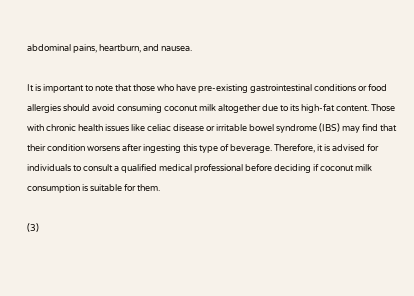abdominal pains, heartburn, and nausea.

It is important to note that those who have pre-existing gastrointestinal conditions or food allergies should avoid consuming coconut milk altogether due to its high-fat content. Those with chronic health issues like celiac disease or irritable bowel syndrome (IBS) may find that their condition worsens after ingesting this type of beverage. Therefore, it is advised for individuals to consult a qualified medical professional before deciding if coconut milk consumption is suitable for them.

(3)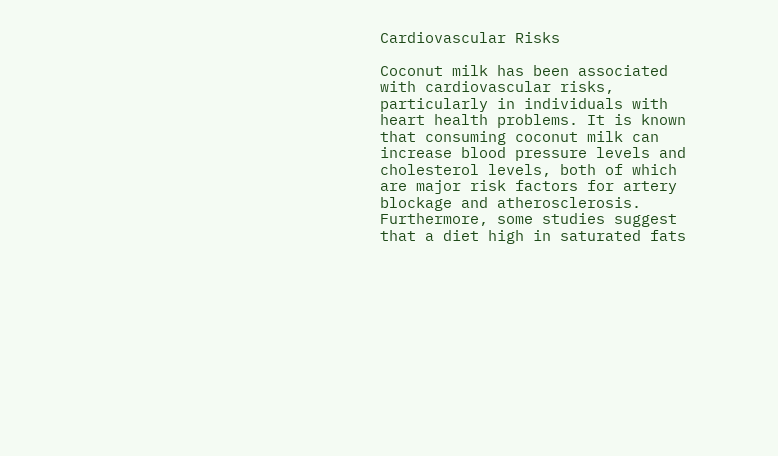Cardiovascular Risks

Coconut milk has been associated with cardiovascular risks, particularly in individuals with heart health problems. It is known that consuming coconut milk can increase blood pressure levels and cholesterol levels, both of which are major risk factors for artery blockage and atherosclerosis. Furthermore, some studies suggest that a diet high in saturated fats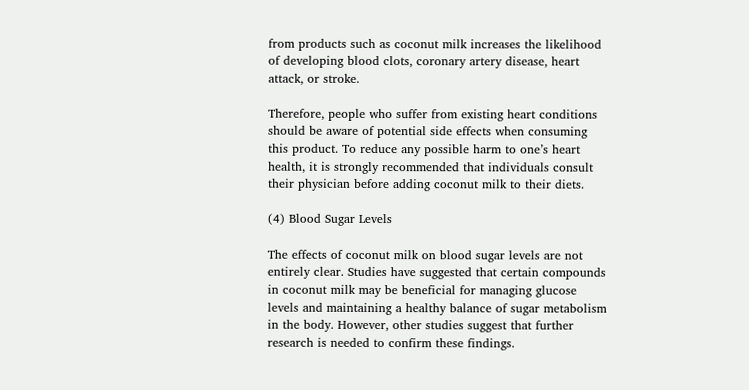from products such as coconut milk increases the likelihood of developing blood clots, coronary artery disease, heart attack, or stroke.

Therefore, people who suffer from existing heart conditions should be aware of potential side effects when consuming this product. To reduce any possible harm to one’s heart health, it is strongly recommended that individuals consult their physician before adding coconut milk to their diets.

(4) Blood Sugar Levels

The effects of coconut milk on blood sugar levels are not entirely clear. Studies have suggested that certain compounds in coconut milk may be beneficial for managing glucose levels and maintaining a healthy balance of sugar metabolism in the body. However, other studies suggest that further research is needed to confirm these findings.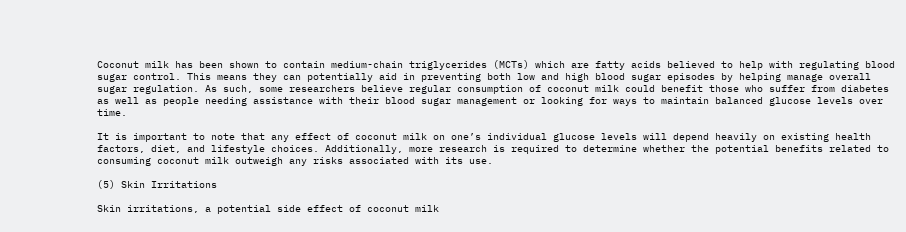Coconut milk has been shown to contain medium-chain triglycerides (MCTs) which are fatty acids believed to help with regulating blood sugar control. This means they can potentially aid in preventing both low and high blood sugar episodes by helping manage overall sugar regulation. As such, some researchers believe regular consumption of coconut milk could benefit those who suffer from diabetes as well as people needing assistance with their blood sugar management or looking for ways to maintain balanced glucose levels over time.

It is important to note that any effect of coconut milk on one’s individual glucose levels will depend heavily on existing health factors, diet, and lifestyle choices. Additionally, more research is required to determine whether the potential benefits related to consuming coconut milk outweigh any risks associated with its use.

(5) Skin Irritations

Skin irritations, a potential side effect of coconut milk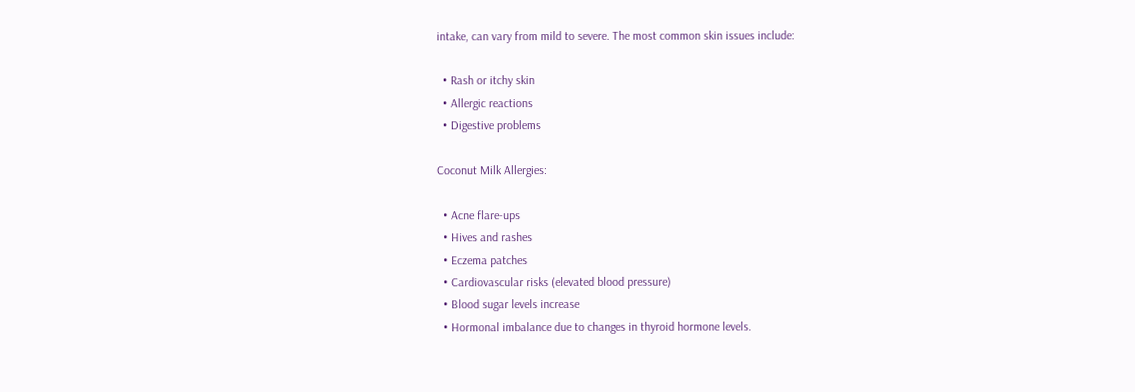intake, can vary from mild to severe. The most common skin issues include:

  • Rash or itchy skin
  • Allergic reactions
  • Digestive problems

Coconut Milk Allergies:

  • Acne flare-ups
  • Hives and rashes
  • Eczema patches
  • Cardiovascular risks (elevated blood pressure)
  • Blood sugar levels increase
  • Hormonal imbalance due to changes in thyroid hormone levels.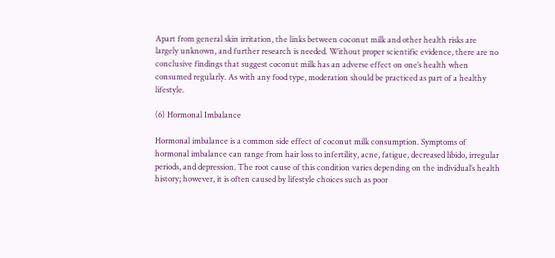Apart from general skin irritation, the links between coconut milk and other health risks are largely unknown, and further research is needed. Without proper scientific evidence, there are no conclusive findings that suggest coconut milk has an adverse effect on one’s health when consumed regularly. As with any food type, moderation should be practiced as part of a healthy lifestyle.

(6) Hormonal Imbalance

Hormonal imbalance is a common side effect of coconut milk consumption. Symptoms of hormonal imbalance can range from hair loss to infertility, acne, fatigue, decreased libido, irregular periods, and depression. The root cause of this condition varies depending on the individual’s health history; however, it is often caused by lifestyle choices such as poor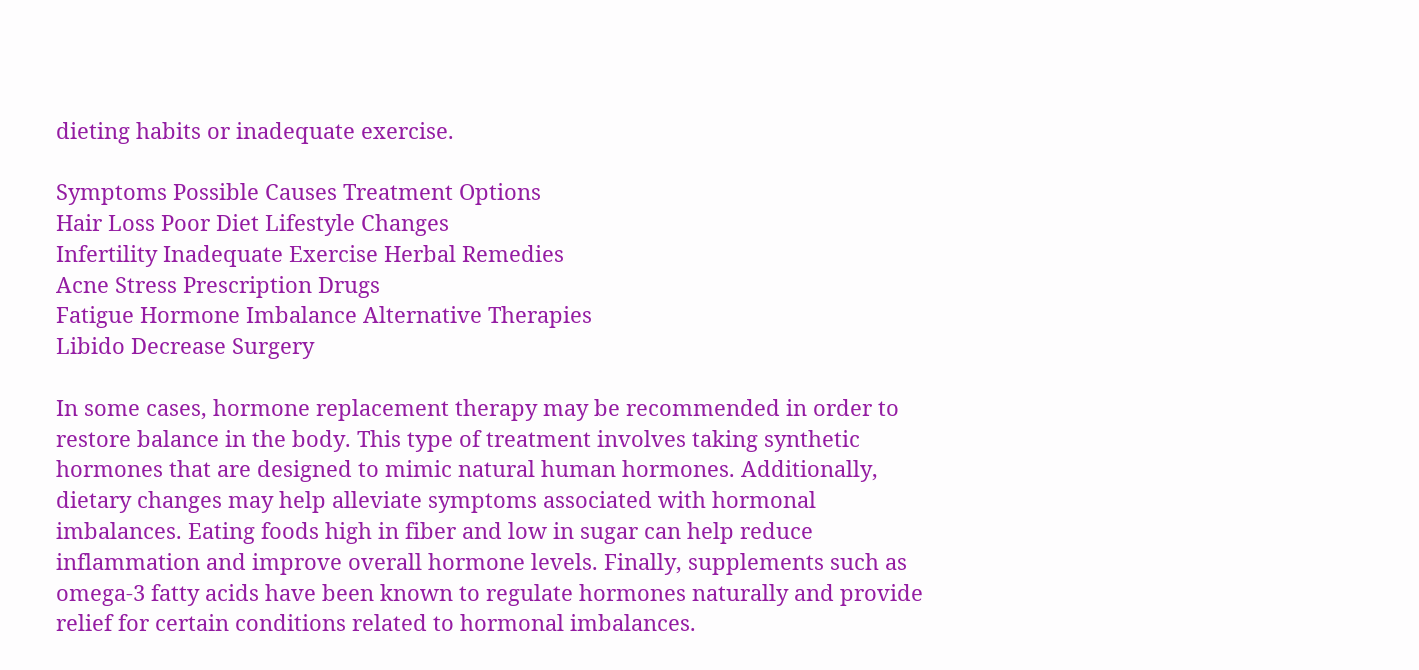dieting habits or inadequate exercise.

Symptoms Possible Causes Treatment Options
Hair Loss Poor Diet Lifestyle Changes
Infertility Inadequate Exercise Herbal Remedies
Acne Stress Prescription Drugs
Fatigue Hormone Imbalance Alternative Therapies
Libido Decrease Surgery

In some cases, hormone replacement therapy may be recommended in order to restore balance in the body. This type of treatment involves taking synthetic hormones that are designed to mimic natural human hormones. Additionally, dietary changes may help alleviate symptoms associated with hormonal imbalances. Eating foods high in fiber and low in sugar can help reduce inflammation and improve overall hormone levels. Finally, supplements such as omega-3 fatty acids have been known to regulate hormones naturally and provide relief for certain conditions related to hormonal imbalances.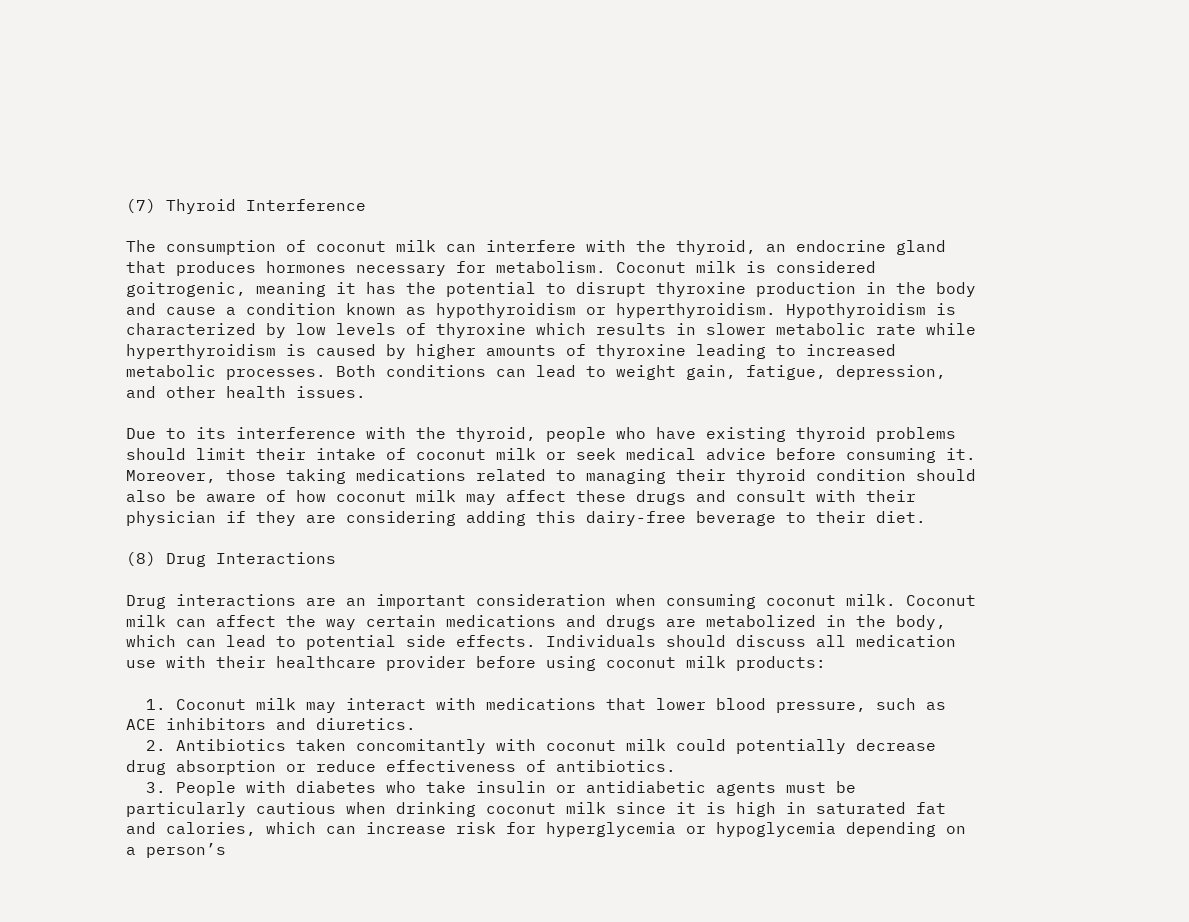(7) Thyroid Interference

The consumption of coconut milk can interfere with the thyroid, an endocrine gland that produces hormones necessary for metabolism. Coconut milk is considered goitrogenic, meaning it has the potential to disrupt thyroxine production in the body and cause a condition known as hypothyroidism or hyperthyroidism. Hypothyroidism is characterized by low levels of thyroxine which results in slower metabolic rate while hyperthyroidism is caused by higher amounts of thyroxine leading to increased metabolic processes. Both conditions can lead to weight gain, fatigue, depression, and other health issues.

Due to its interference with the thyroid, people who have existing thyroid problems should limit their intake of coconut milk or seek medical advice before consuming it. Moreover, those taking medications related to managing their thyroid condition should also be aware of how coconut milk may affect these drugs and consult with their physician if they are considering adding this dairy-free beverage to their diet.

(8) Drug Interactions

Drug interactions are an important consideration when consuming coconut milk. Coconut milk can affect the way certain medications and drugs are metabolized in the body, which can lead to potential side effects. Individuals should discuss all medication use with their healthcare provider before using coconut milk products:

  1. Coconut milk may interact with medications that lower blood pressure, such as ACE inhibitors and diuretics.
  2. Antibiotics taken concomitantly with coconut milk could potentially decrease drug absorption or reduce effectiveness of antibiotics.
  3. People with diabetes who take insulin or antidiabetic agents must be particularly cautious when drinking coconut milk since it is high in saturated fat and calories, which can increase risk for hyperglycemia or hypoglycemia depending on a person’s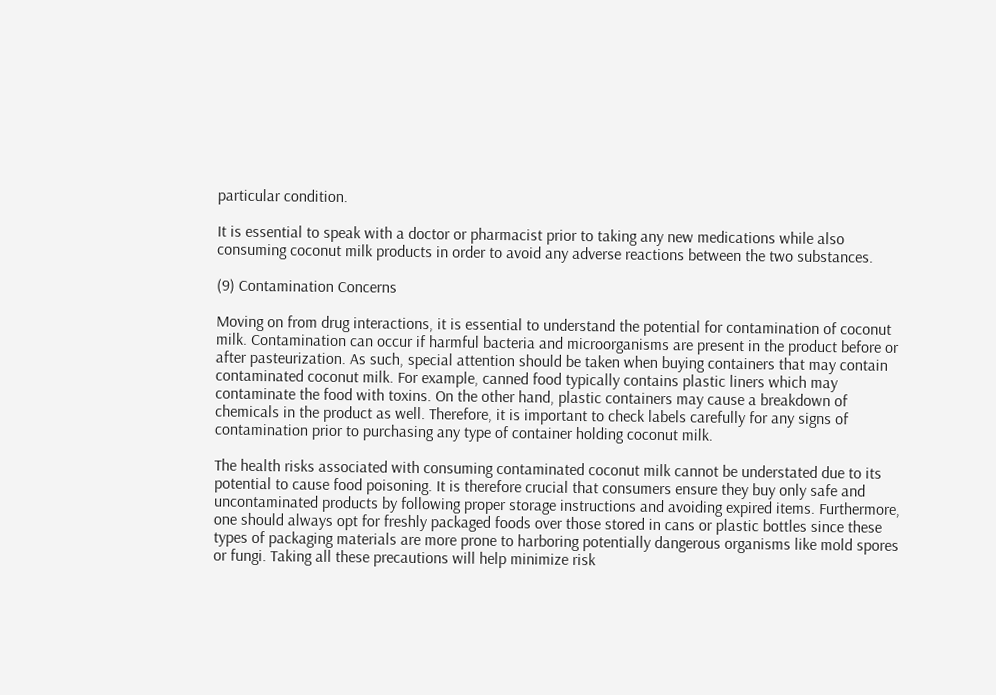particular condition.

It is essential to speak with a doctor or pharmacist prior to taking any new medications while also consuming coconut milk products in order to avoid any adverse reactions between the two substances.

(9) Contamination Concerns

Moving on from drug interactions, it is essential to understand the potential for contamination of coconut milk. Contamination can occur if harmful bacteria and microorganisms are present in the product before or after pasteurization. As such, special attention should be taken when buying containers that may contain contaminated coconut milk. For example, canned food typically contains plastic liners which may contaminate the food with toxins. On the other hand, plastic containers may cause a breakdown of chemicals in the product as well. Therefore, it is important to check labels carefully for any signs of contamination prior to purchasing any type of container holding coconut milk.

The health risks associated with consuming contaminated coconut milk cannot be understated due to its potential to cause food poisoning. It is therefore crucial that consumers ensure they buy only safe and uncontaminated products by following proper storage instructions and avoiding expired items. Furthermore, one should always opt for freshly packaged foods over those stored in cans or plastic bottles since these types of packaging materials are more prone to harboring potentially dangerous organisms like mold spores or fungi. Taking all these precautions will help minimize risk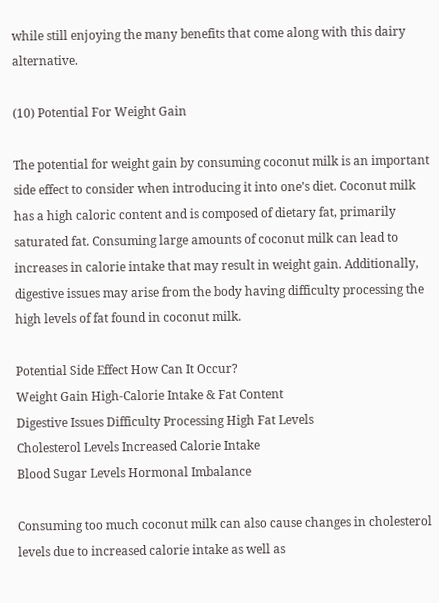while still enjoying the many benefits that come along with this dairy alternative.

(10) Potential For Weight Gain

The potential for weight gain by consuming coconut milk is an important side effect to consider when introducing it into one’s diet. Coconut milk has a high caloric content and is composed of dietary fat, primarily saturated fat. Consuming large amounts of coconut milk can lead to increases in calorie intake that may result in weight gain. Additionally, digestive issues may arise from the body having difficulty processing the high levels of fat found in coconut milk.

Potential Side Effect How Can It Occur?
Weight Gain High-Calorie Intake & Fat Content
Digestive Issues Difficulty Processing High Fat Levels
Cholesterol Levels Increased Calorie Intake
Blood Sugar Levels Hormonal Imbalance

Consuming too much coconut milk can also cause changes in cholesterol levels due to increased calorie intake as well as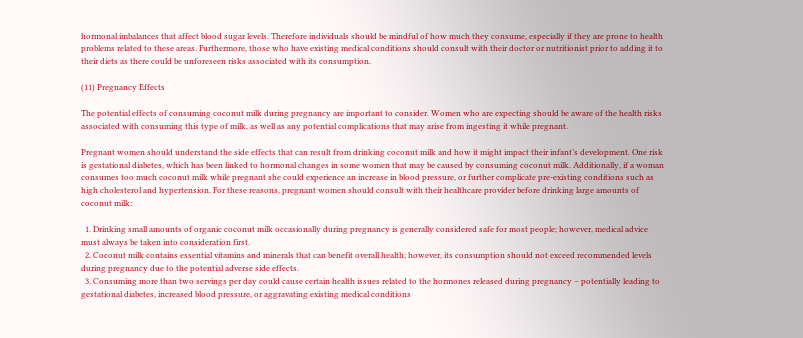hormonal imbalances that affect blood sugar levels. Therefore individuals should be mindful of how much they consume, especially if they are prone to health problems related to these areas. Furthermore, those who have existing medical conditions should consult with their doctor or nutritionist prior to adding it to their diets as there could be unforeseen risks associated with its consumption.

(11) Pregnancy Effects

The potential effects of consuming coconut milk during pregnancy are important to consider. Women who are expecting should be aware of the health risks associated with consuming this type of milk, as well as any potential complications that may arise from ingesting it while pregnant.

Pregnant women should understand the side effects that can result from drinking coconut milk and how it might impact their infant’s development. One risk is gestational diabetes, which has been linked to hormonal changes in some women that may be caused by consuming coconut milk. Additionally, if a woman consumes too much coconut milk while pregnant she could experience an increase in blood pressure, or further complicate pre-existing conditions such as high cholesterol and hypertension. For these reasons, pregnant women should consult with their healthcare provider before drinking large amounts of coconut milk:

  1. Drinking small amounts of organic coconut milk occasionally during pregnancy is generally considered safe for most people; however, medical advice must always be taken into consideration first.
  2. Coconut milk contains essential vitamins and minerals that can benefit overall health; however, its consumption should not exceed recommended levels during pregnancy due to the potential adverse side effects.
  3. Consuming more than two servings per day could cause certain health issues related to the hormones released during pregnancy – potentially leading to gestational diabetes, increased blood pressure, or aggravating existing medical conditions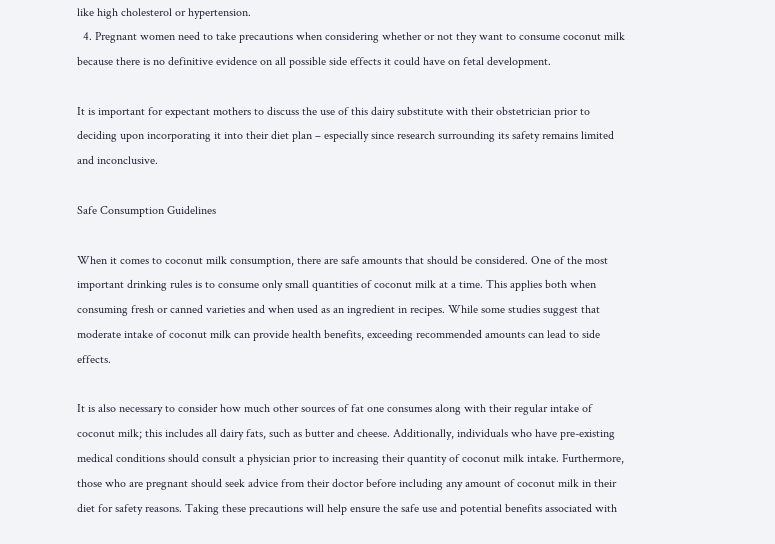like high cholesterol or hypertension.
  4. Pregnant women need to take precautions when considering whether or not they want to consume coconut milk because there is no definitive evidence on all possible side effects it could have on fetal development.

It is important for expectant mothers to discuss the use of this dairy substitute with their obstetrician prior to deciding upon incorporating it into their diet plan – especially since research surrounding its safety remains limited and inconclusive.

Safe Consumption Guidelines

When it comes to coconut milk consumption, there are safe amounts that should be considered. One of the most important drinking rules is to consume only small quantities of coconut milk at a time. This applies both when consuming fresh or canned varieties and when used as an ingredient in recipes. While some studies suggest that moderate intake of coconut milk can provide health benefits, exceeding recommended amounts can lead to side effects.

It is also necessary to consider how much other sources of fat one consumes along with their regular intake of coconut milk; this includes all dairy fats, such as butter and cheese. Additionally, individuals who have pre-existing medical conditions should consult a physician prior to increasing their quantity of coconut milk intake. Furthermore, those who are pregnant should seek advice from their doctor before including any amount of coconut milk in their diet for safety reasons. Taking these precautions will help ensure the safe use and potential benefits associated with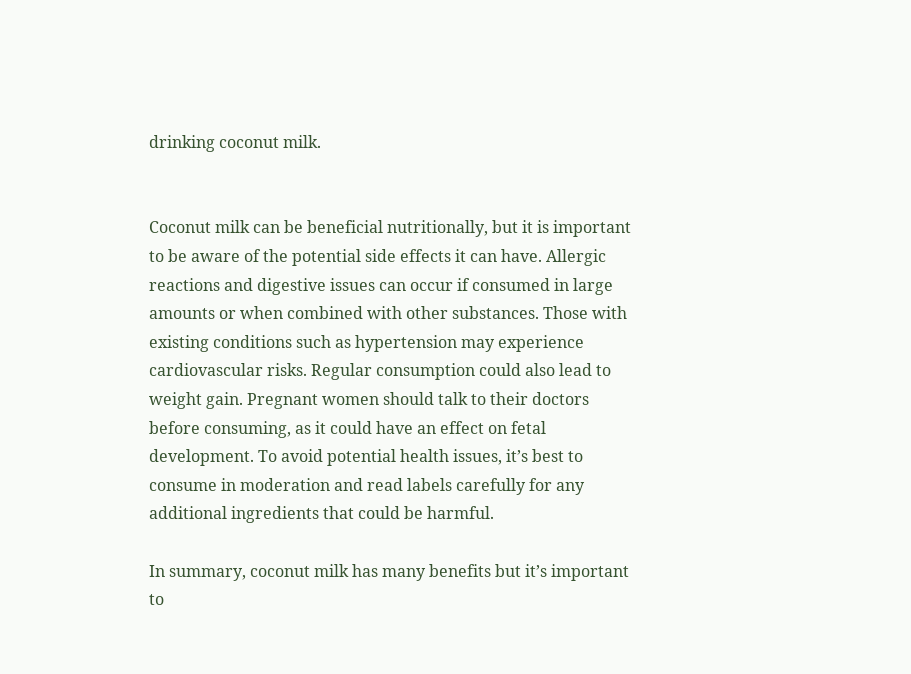drinking coconut milk.


Coconut milk can be beneficial nutritionally, but it is important to be aware of the potential side effects it can have. Allergic reactions and digestive issues can occur if consumed in large amounts or when combined with other substances. Those with existing conditions such as hypertension may experience cardiovascular risks. Regular consumption could also lead to weight gain. Pregnant women should talk to their doctors before consuming, as it could have an effect on fetal development. To avoid potential health issues, it’s best to consume in moderation and read labels carefully for any additional ingredients that could be harmful.

In summary, coconut milk has many benefits but it’s important to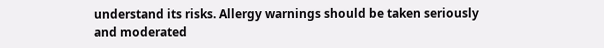understand its risks. Allergy warnings should be taken seriously and moderated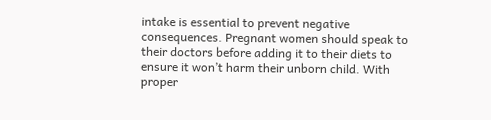intake is essential to prevent negative consequences. Pregnant women should speak to their doctors before adding it to their diets to ensure it won’t harm their unborn child. With proper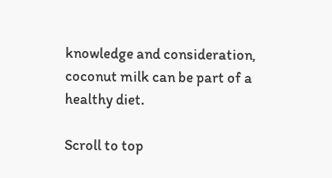knowledge and consideration, coconut milk can be part of a healthy diet.

Scroll to top